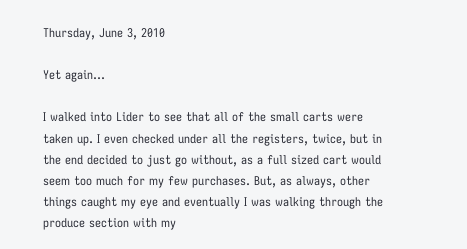Thursday, June 3, 2010

Yet again...

I walked into Lider to see that all of the small carts were taken up. I even checked under all the registers, twice, but in the end decided to just go without, as a full sized cart would seem too much for my few purchases. But, as always, other things caught my eye and eventually I was walking through the produce section with my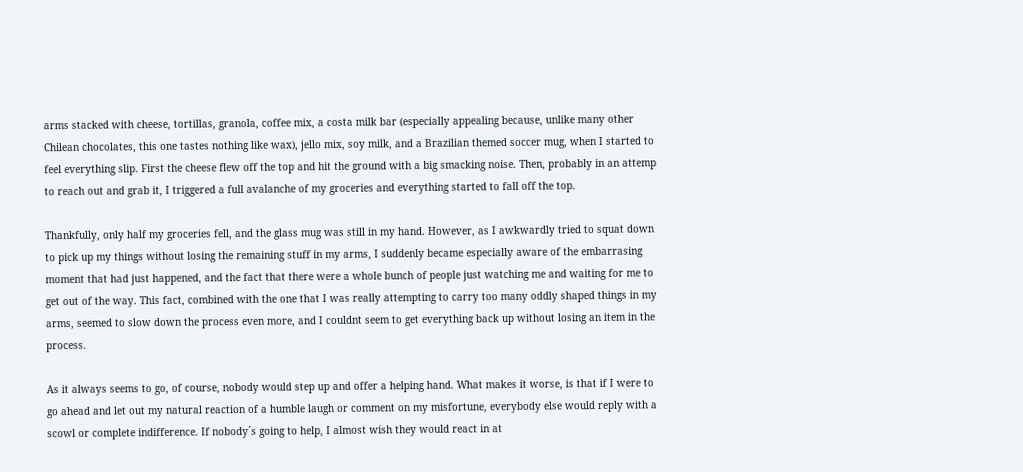arms stacked with cheese, tortillas, granola, coffee mix, a costa milk bar (especially appealing because, unlike many other Chilean chocolates, this one tastes nothing like wax), jello mix, soy milk, and a Brazilian themed soccer mug, when I started to feel everything slip. First the cheese flew off the top and hit the ground with a big smacking noise. Then, probably in an attemp to reach out and grab it, I triggered a full avalanche of my groceries and everything started to fall off the top.

Thankfully, only half my groceries fell, and the glass mug was still in my hand. However, as I awkwardly tried to squat down to pick up my things without losing the remaining stuff in my arms, I suddenly became especially aware of the embarrasing moment that had just happened, and the fact that there were a whole bunch of people just watching me and waiting for me to get out of the way. This fact, combined with the one that I was really attempting to carry too many oddly shaped things in my arms, seemed to slow down the process even more, and I couldnt seem to get everything back up without losing an item in the process.

As it always seems to go, of course, nobody would step up and offer a helping hand. What makes it worse, is that if I were to go ahead and let out my natural reaction of a humble laugh or comment on my misfortune, everybody else would reply with a scowl or complete indifference. If nobody´s going to help, I almost wish they would react in at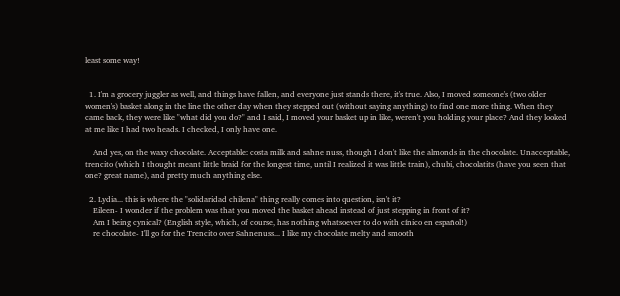least some way!


  1. I'm a grocery juggler as well, and things have fallen, and everyone just stands there, it's true. Also, I moved someone's (two older women's) basket along in the line the other day when they stepped out (without saying anything) to find one more thing. When they came back, they were like "what did you do?" and I said, I moved your basket up in like, weren't you holding your place? And they looked at me like I had two heads. I checked, I only have one.

    And yes, on the waxy chocolate. Acceptable: costa milk and sahne nuss, though I don't like the almonds in the chocolate. Unacceptable, trencito (which I thought meant little braid for the longest time, until I realized it was little train), chubi, chocolatits (have you seen that one? great name), and pretty much anything else.

  2. Lydia... this is where the "solidaridad chilena" thing really comes into question, isn't it?
    Eileen- I wonder if the problem was that you moved the basket ahead instead of just stepping in front of it?
    Am I being cynical? (English style, which, of course, has nothing whatsoever to do with cínico en español!)
    re chocolate- I'll go for the Trencito over Sahnenuss... I like my chocolate melty and smooth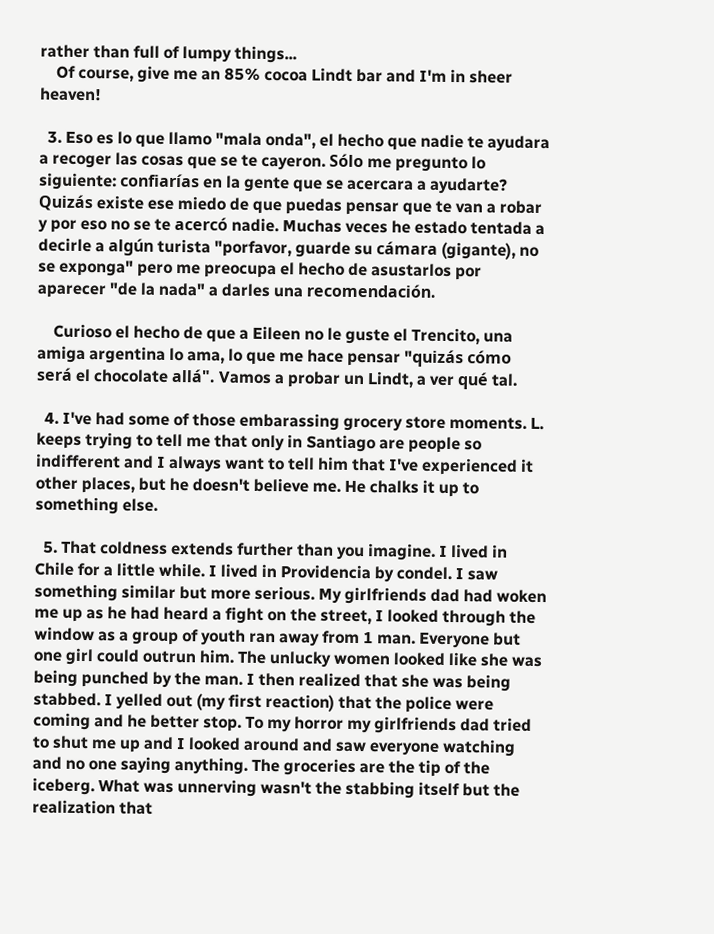rather than full of lumpy things...
    Of course, give me an 85% cocoa Lindt bar and I'm in sheer heaven!

  3. Eso es lo que llamo "mala onda", el hecho que nadie te ayudara a recoger las cosas que se te cayeron. Sólo me pregunto lo siguiente: confiarías en la gente que se acercara a ayudarte? Quizás existe ese miedo de que puedas pensar que te van a robar y por eso no se te acercó nadie. Muchas veces he estado tentada a decirle a algún turista "porfavor, guarde su cámara (gigante), no se exponga" pero me preocupa el hecho de asustarlos por aparecer "de la nada" a darles una recomendación.

    Curioso el hecho de que a Eileen no le guste el Trencito, una amiga argentina lo ama, lo que me hace pensar "quizás cómo será el chocolate allá". Vamos a probar un Lindt, a ver qué tal.

  4. I've had some of those embarassing grocery store moments. L. keeps trying to tell me that only in Santiago are people so indifferent and I always want to tell him that I've experienced it other places, but he doesn't believe me. He chalks it up to something else.

  5. That coldness extends further than you imagine. I lived in Chile for a little while. I lived in Providencia by condel. I saw something similar but more serious. My girlfriends dad had woken me up as he had heard a fight on the street, I looked through the window as a group of youth ran away from 1 man. Everyone but one girl could outrun him. The unlucky women looked like she was being punched by the man. I then realized that she was being stabbed. I yelled out (my first reaction) that the police were coming and he better stop. To my horror my girlfriends dad tried to shut me up and I looked around and saw everyone watching and no one saying anything. The groceries are the tip of the iceberg. What was unnerving wasn't the stabbing itself but the realization that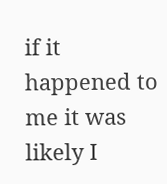if it happened to me it was likely I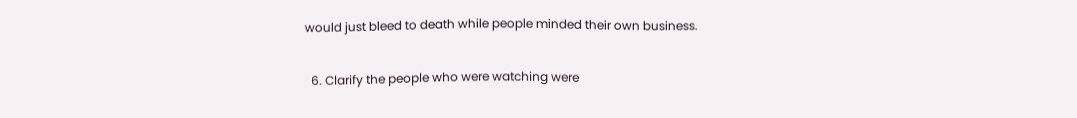would just bleed to death while people minded their own business.

  6. Clarify the people who were watching were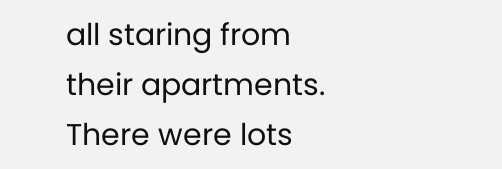all staring from their apartments. There were lots